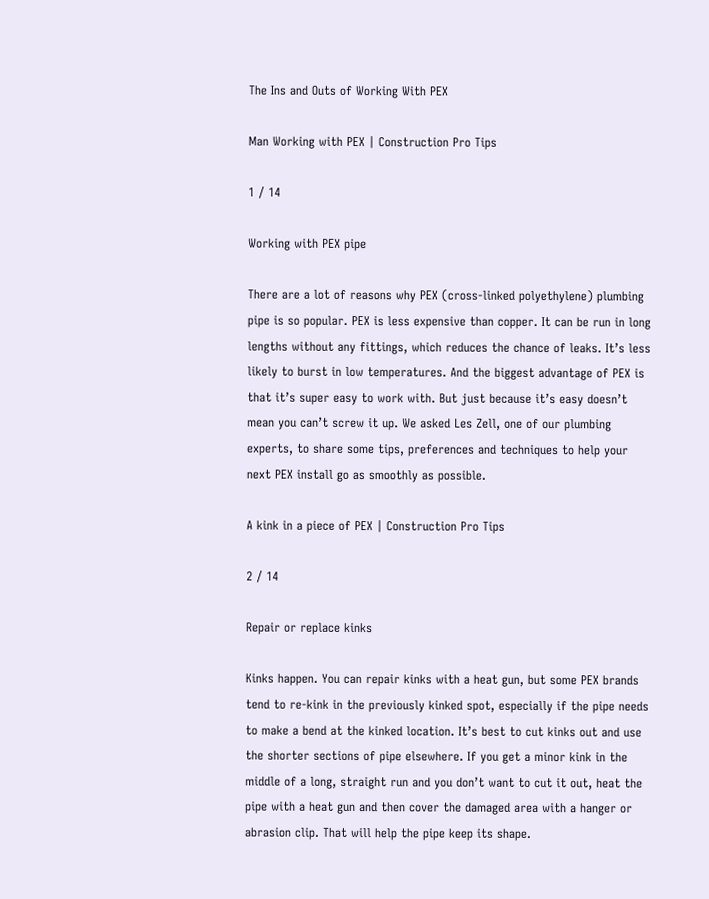The Ins and Outs of Working With PEX

Man Working with PEX | Construction Pro Tips

1 / 14

Working with PEX pipe

There are a lot of reasons why PEX (cross-linked polyethylene) plumbing pipe is so popular. PEX is less expensive than copper. It can be run in long lengths without any fittings, which reduces the chance of leaks. It’s less likely to burst in low temperatures. And the biggest advantage of PEX is that it’s super easy to work with. But just because it’s easy doesn’t mean you can’t screw it up. We asked Les Zell, one of our plumbing experts, to share some tips, preferences and techniques to help your next PEX install go as smoothly as possible.

A kink in a piece of PEX | Construction Pro Tips

2 / 14

Repair or replace kinks

Kinks happen. You can repair kinks with a heat gun, but some PEX brands tend to re-kink in the previously kinked spot, especially if the pipe needs to make a bend at the kinked location. It’s best to cut kinks out and use the shorter sections of pipe elsewhere. If you get a minor kink in the middle of a long, straight run and you don’t want to cut it out, heat the pipe with a heat gun and then cover the damaged area with a hanger or abrasion clip. That will help the pipe keep its shape.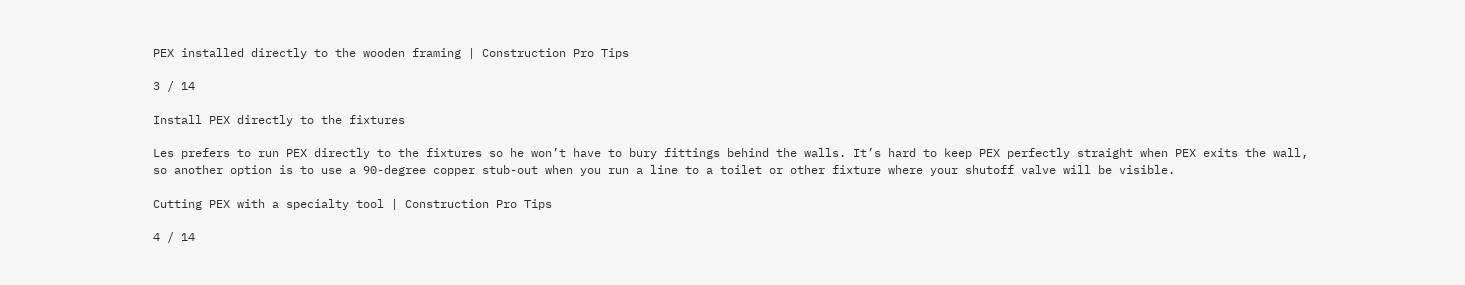PEX installed directly to the wooden framing | Construction Pro Tips

3 / 14

Install PEX directly to the fixtures

Les prefers to run PEX directly to the fixtures so he won’t have to bury fittings behind the walls. It’s hard to keep PEX perfectly straight when PEX exits the wall, so another option is to use a 90-degree copper stub-out when you run a line to a toilet or other fixture where your shutoff valve will be visible.

Cutting PEX with a specialty tool | Construction Pro Tips

4 / 14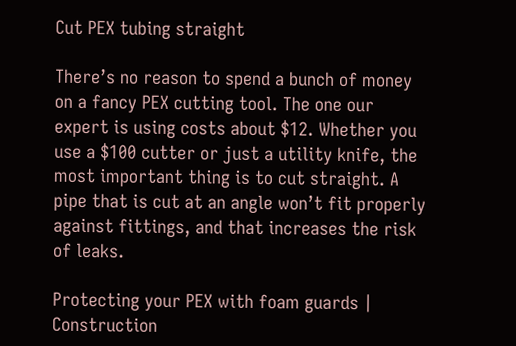Cut PEX tubing straight

There’s no reason to spend a bunch of money on a fancy PEX cutting tool. The one our expert is using costs about $12. Whether you use a $100 cutter or just a utility knife, the most important thing is to cut straight. A pipe that is cut at an angle won’t fit properly against fittings, and that increases the risk of leaks.

Protecting your PEX with foam guards | Construction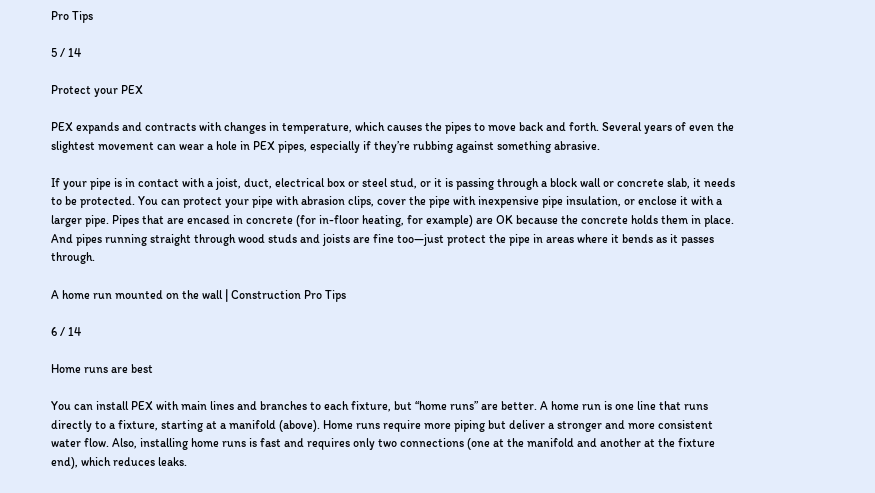Pro Tips

5 / 14

Protect your PEX

PEX expands and contracts with changes in temperature, which causes the pipes to move back and forth. Several years of even the slightest movement can wear a hole in PEX pipes, especially if they’re rubbing against something abrasive.

If your pipe is in contact with a joist, duct, electrical box or steel stud, or it is passing through a block wall or concrete slab, it needs to be protected. You can protect your pipe with abrasion clips, cover the pipe with inexpensive pipe insulation, or enclose it with a larger pipe. Pipes that are encased in concrete (for in-floor heating, for example) are OK because the concrete holds them in place. And pipes running straight through wood studs and joists are fine too—just protect the pipe in areas where it bends as it passes through.

A home run mounted on the wall | Construction Pro Tips

6 / 14

Home runs are best

You can install PEX with main lines and branches to each fixture, but “home runs” are better. A home run is one line that runs directly to a fixture, starting at a manifold (above). Home runs require more piping but deliver a stronger and more consistent water flow. Also, installing home runs is fast and requires only two connections (one at the manifold and another at the fixture end), which reduces leaks.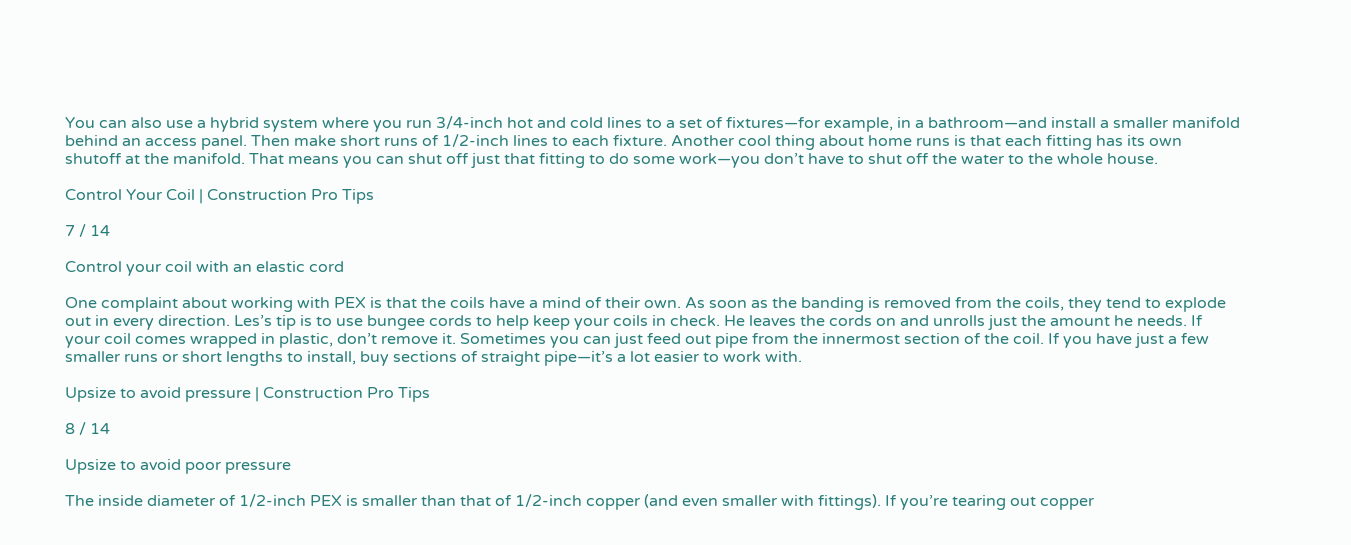You can also use a hybrid system where you run 3/4-inch hot and cold lines to a set of fixtures—for example, in a bathroom—and install a smaller manifold behind an access panel. Then make short runs of 1/2-inch lines to each fixture. Another cool thing about home runs is that each fitting has its own shutoff at the manifold. That means you can shut off just that fitting to do some work—you don’t have to shut off the water to the whole house.

Control Your Coil | Construction Pro Tips

7 / 14

Control your coil with an elastic cord

One complaint about working with PEX is that the coils have a mind of their own. As soon as the banding is removed from the coils, they tend to explode out in every direction. Les’s tip is to use bungee cords to help keep your coils in check. He leaves the cords on and unrolls just the amount he needs. If your coil comes wrapped in plastic, don’t remove it. Sometimes you can just feed out pipe from the innermost section of the coil. If you have just a few smaller runs or short lengths to install, buy sections of straight pipe—it’s a lot easier to work with.

Upsize to avoid pressure | Construction Pro Tips

8 / 14

Upsize to avoid poor pressure

The inside diameter of 1/2-inch PEX is smaller than that of 1/2-inch copper (and even smaller with fittings). If you’re tearing out copper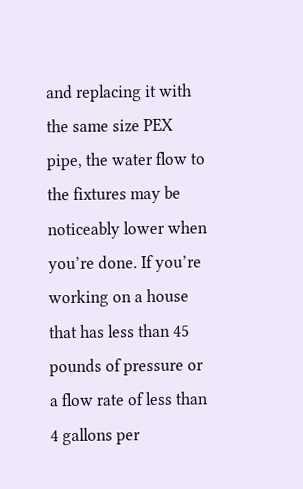and replacing it with the same size PEX pipe, the water flow to the fixtures may be noticeably lower when you’re done. If you’re working on a house that has less than 45 pounds of pressure or a flow rate of less than 4 gallons per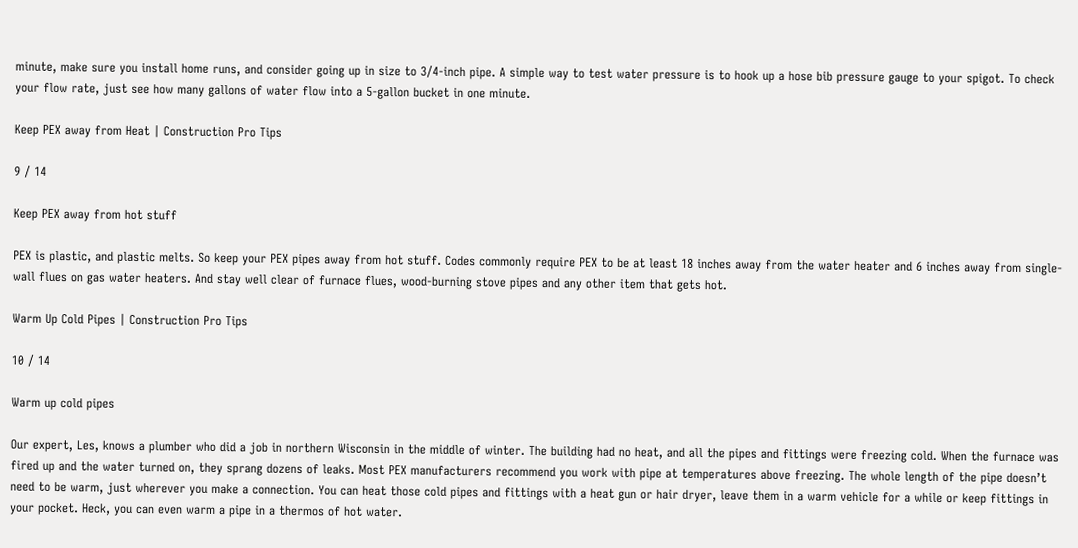minute, make sure you install home runs, and consider going up in size to 3/4-inch pipe. A simple way to test water pressure is to hook up a hose bib pressure gauge to your spigot. To check your flow rate, just see how many gallons of water flow into a 5-gallon bucket in one minute.

Keep PEX away from Heat | Construction Pro Tips

9 / 14

Keep PEX away from hot stuff

PEX is plastic, and plastic melts. So keep your PEX pipes away from hot stuff. Codes commonly require PEX to be at least 18 inches away from the water heater and 6 inches away from single-wall flues on gas water heaters. And stay well clear of furnace flues, wood-burning stove pipes and any other item that gets hot.

Warm Up Cold Pipes | Construction Pro Tips

10 / 14

Warm up cold pipes

Our expert, Les, knows a plumber who did a job in northern Wisconsin in the middle of winter. The building had no heat, and all the pipes and fittings were freezing cold. When the furnace was fired up and the water turned on, they sprang dozens of leaks. Most PEX manufacturers recommend you work with pipe at temperatures above freezing. The whole length of the pipe doesn’t need to be warm, just wherever you make a connection. You can heat those cold pipes and fittings with a heat gun or hair dryer, leave them in a warm vehicle for a while or keep fittings in your pocket. Heck, you can even warm a pipe in a thermos of hot water.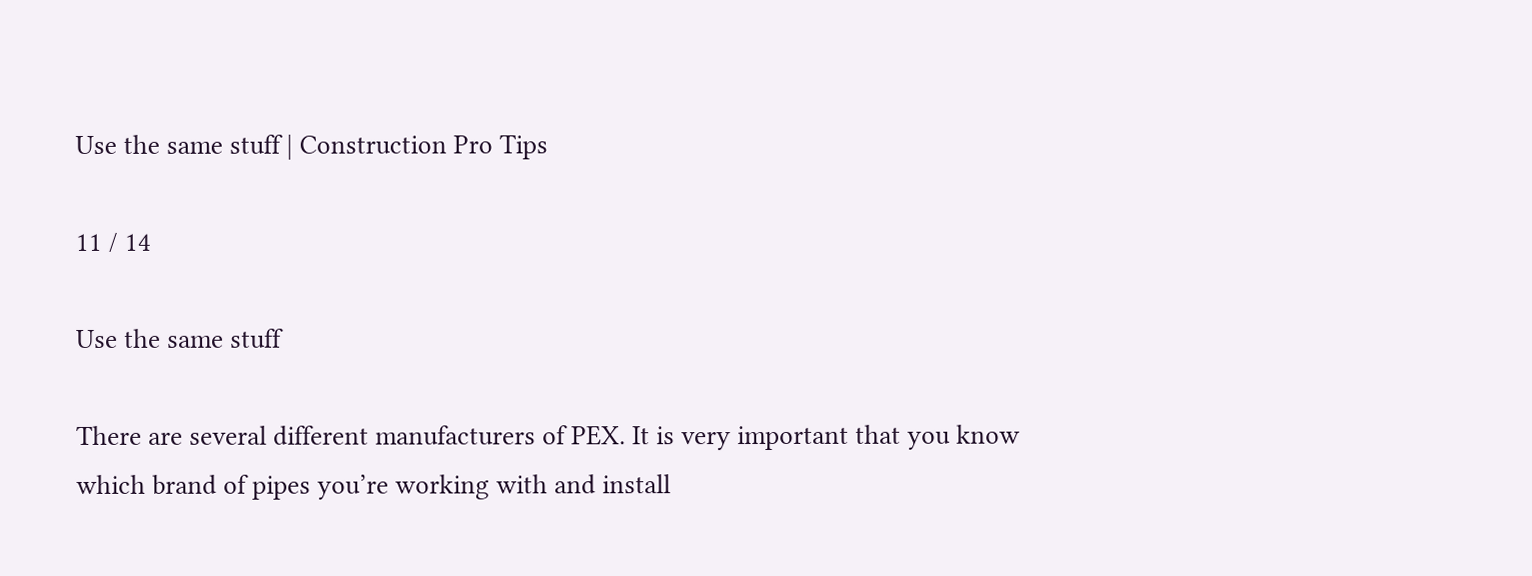Use the same stuff | Construction Pro Tips

11 / 14

Use the same stuff

There are several different manufacturers of PEX. It is very important that you know which brand of pipes you’re working with and install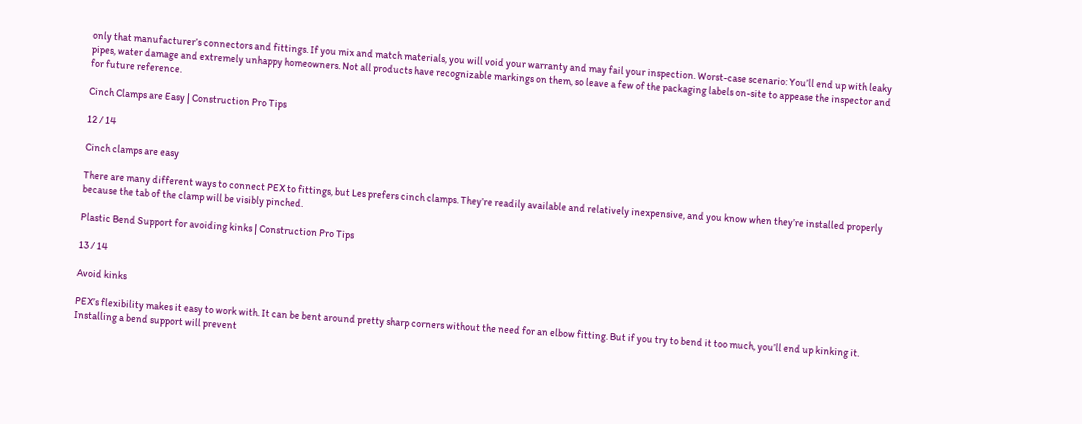only that manufacturer’s connectors and fittings. If you mix and match materials, you will void your warranty and may fail your inspection. Worst-case scenario: You’ll end up with leaky pipes, water damage and extremely unhappy homeowners. Not all products have recognizable markings on them, so leave a few of the packaging labels on-site to appease the inspector and for future reference.

Cinch Clamps are Easy | Construction Pro Tips

12 / 14

Cinch clamps are easy

There are many different ways to connect PEX to fittings, but Les prefers cinch clamps. They’re readily available and relatively inexpensive, and you know when they’re installed properly because the tab of the clamp will be visibly pinched.

Plastic Bend Support for avoiding kinks | Construction Pro Tips

13 / 14

Avoid kinks

PEX’s flexibility makes it easy to work with. It can be bent around pretty sharp corners without the need for an elbow fitting. But if you try to bend it too much, you’ll end up kinking it. Installing a bend support will prevent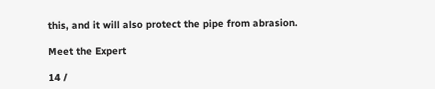this, and it will also protect the pipe from abrasion.

Meet the Expert

14 /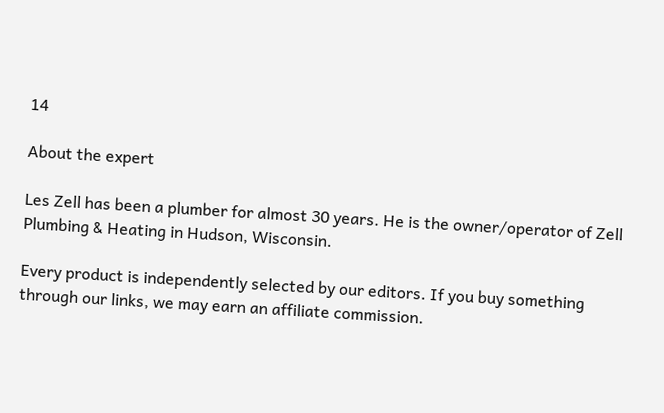14

About the expert

Les Zell has been a plumber for almost 30 years. He is the owner/operator of Zell Plumbing & Heating in Hudson, Wisconsin.

Every product is independently selected by our editors. If you buy something through our links, we may earn an affiliate commission.